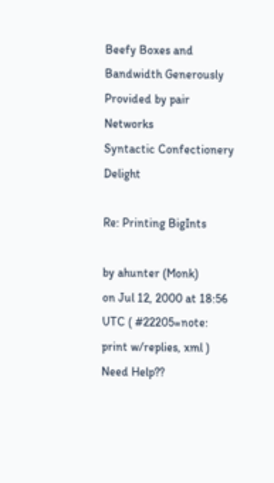Beefy Boxes and Bandwidth Generously Provided by pair Networks
Syntactic Confectionery Delight

Re: Printing BigInts

by ahunter (Monk)
on Jul 12, 2000 at 18:56 UTC ( #22205=note: print w/replies, xml ) Need Help??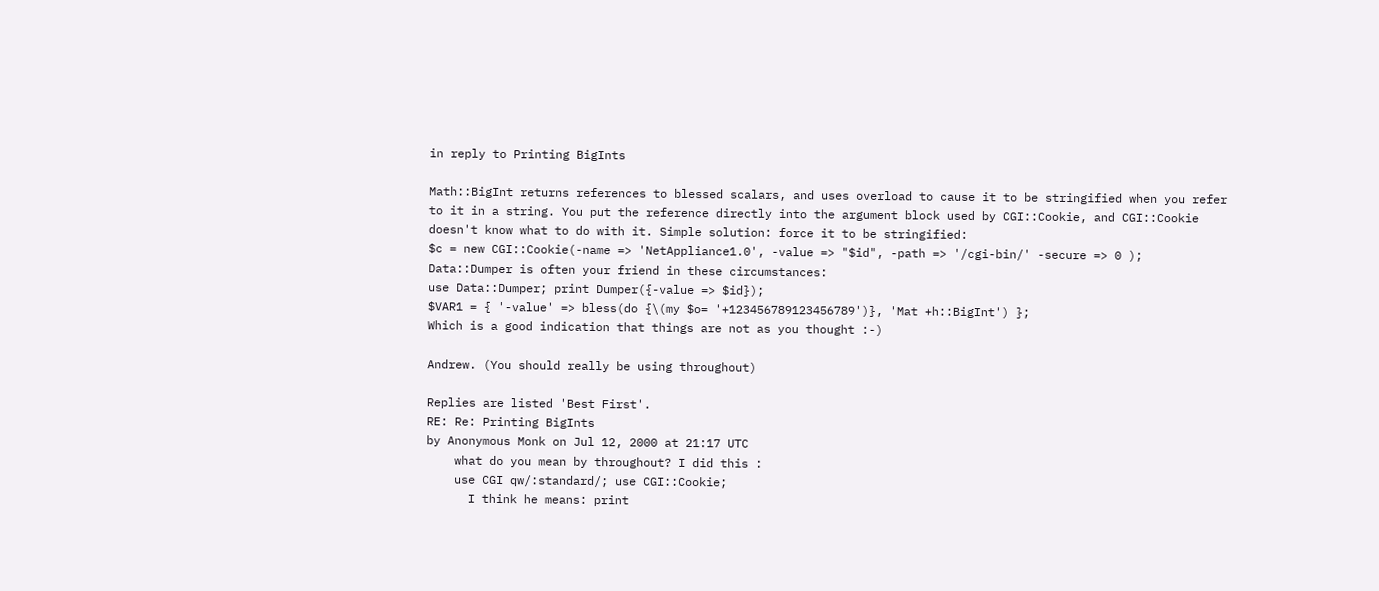in reply to Printing BigInts

Math::BigInt returns references to blessed scalars, and uses overload to cause it to be stringified when you refer to it in a string. You put the reference directly into the argument block used by CGI::Cookie, and CGI::Cookie doesn't know what to do with it. Simple solution: force it to be stringified:
$c = new CGI::Cookie(-name => 'NetAppliance1.0', -value => "$id", -path => '/cgi-bin/' -secure => 0 );
Data::Dumper is often your friend in these circumstances:
use Data::Dumper; print Dumper({-value => $id});
$VAR1 = { '-value' => bless(do {\(my $o= '+123456789123456789')}, 'Mat +h::BigInt') };
Which is a good indication that things are not as you thought :-)

Andrew. (You should really be using throughout)

Replies are listed 'Best First'.
RE: Re: Printing BigInts
by Anonymous Monk on Jul 12, 2000 at 21:17 UTC
    what do you mean by throughout? I did this :
    use CGI qw/:standard/; use CGI::Cookie;
      I think he means: print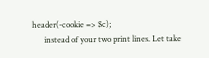header(-cookie => $c);
      instead of your two print lines. Let take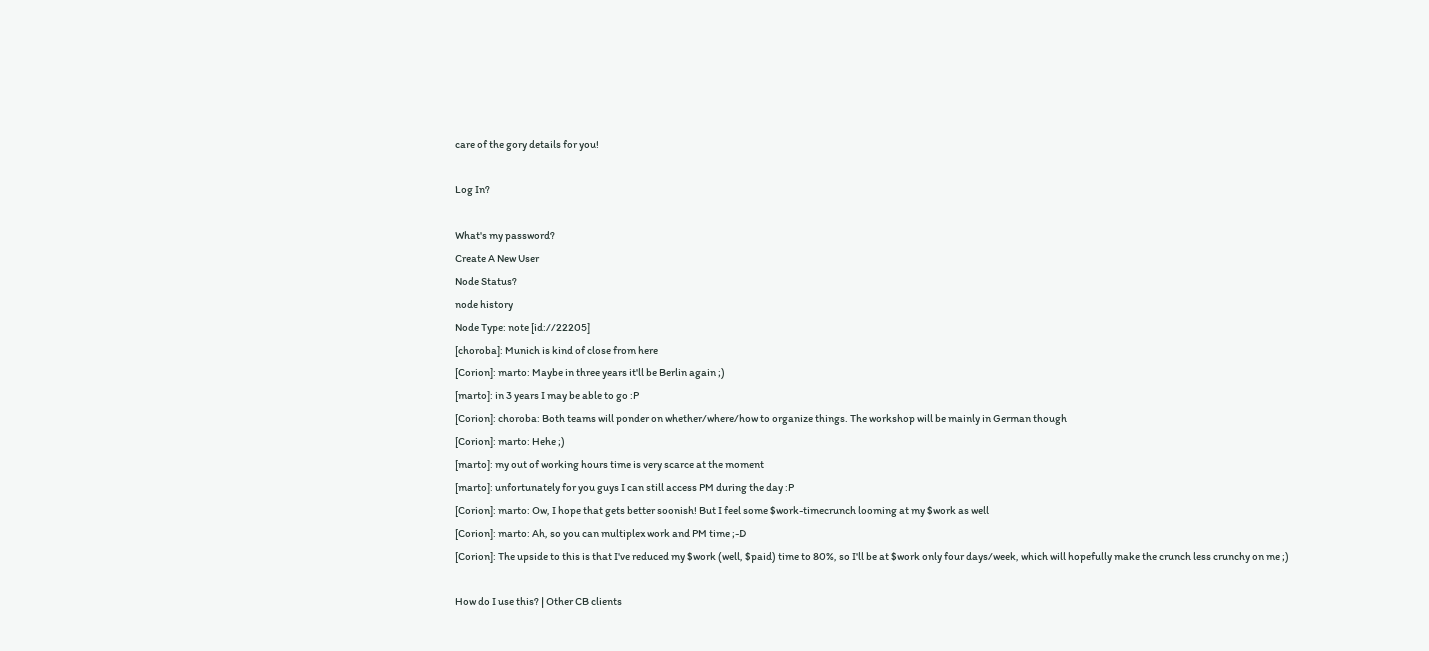care of the gory details for you!

Log In?

What's my password?
Create A New User
Node Status?
node history
Node Type: note [id://22205]
[choroba]: Munich is kind of close from here
[Corion]: marto: Maybe in three years it'll be Berlin again ;)
[marto]: in 3 years I may be able to go :P
[Corion]: choroba: Both teams will ponder on whether/where/how to organize things. The workshop will be mainly in German though
[Corion]: marto: Hehe ;)
[marto]: my out of working hours time is very scarce at the moment
[marto]: unfortunately for you guys I can still access PM during the day :P
[Corion]: marto: Ow, I hope that gets better soonish! But I feel some $work-timecrunch looming at my $work as well
[Corion]: marto: Ah, so you can multiplex work and PM time ;-D
[Corion]: The upside to this is that I've reduced my $work (well, $paid) time to 80%, so I'll be at $work only four days/week, which will hopefully make the crunch less crunchy on me ;)

How do I use this? | Other CB clients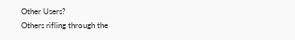Other Users?
Others rifling through the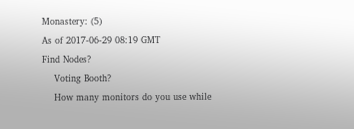Monastery: (5)
As of 2017-06-29 08:19 GMT
Find Nodes?
    Voting Booth?
    How many monitors do you use while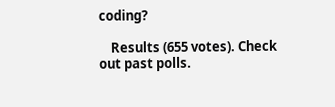coding?

    Results (655 votes). Check out past polls.